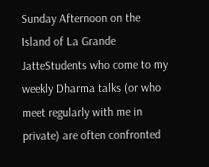Sunday Afternoon on the Island of La Grande JatteStudents who come to my weekly Dharma talks (or who meet regularly with me in private) are often confronted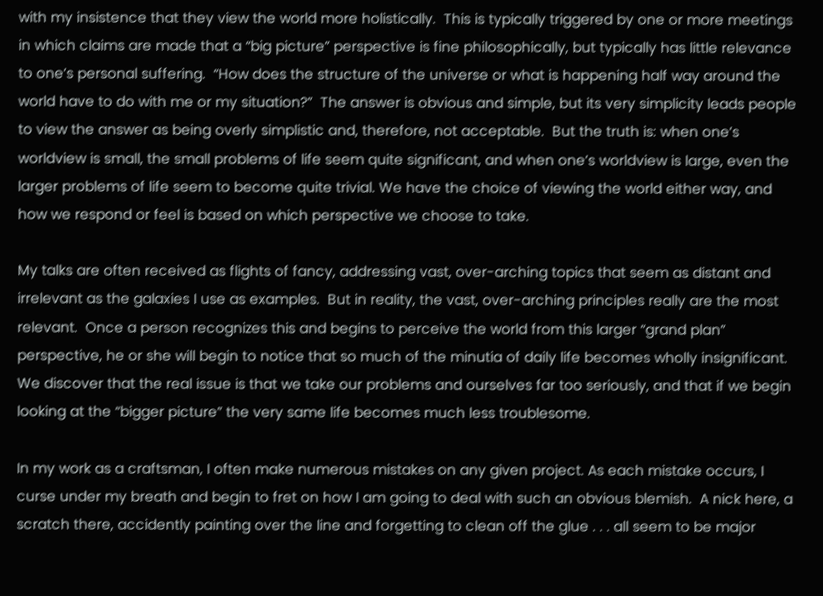with my insistence that they view the world more holistically.  This is typically triggered by one or more meetings in which claims are made that a “big picture” perspective is fine philosophically, but typically has little relevance to one’s personal suffering.  “How does the structure of the universe or what is happening half way around the world have to do with me or my situation?”  The answer is obvious and simple, but its very simplicity leads people to view the answer as being overly simplistic and, therefore, not acceptable.  But the truth is: when one’s worldview is small, the small problems of life seem quite significant, and when one’s worldview is large, even the larger problems of life seem to become quite trivial. We have the choice of viewing the world either way, and how we respond or feel is based on which perspective we choose to take.

My talks are often received as flights of fancy, addressing vast, over-arching topics that seem as distant and irrelevant as the galaxies I use as examples.  But in reality, the vast, over-arching principles really are the most relevant.  Once a person recognizes this and begins to perceive the world from this larger “grand plan” perspective, he or she will begin to notice that so much of the minutia of daily life becomes wholly insignificant. We discover that the real issue is that we take our problems and ourselves far too seriously, and that if we begin looking at the “bigger picture” the very same life becomes much less troublesome.

In my work as a craftsman, I often make numerous mistakes on any given project. As each mistake occurs, I curse under my breath and begin to fret on how I am going to deal with such an obvious blemish.  A nick here, a scratch there, accidently painting over the line and forgetting to clean off the glue . . . all seem to be major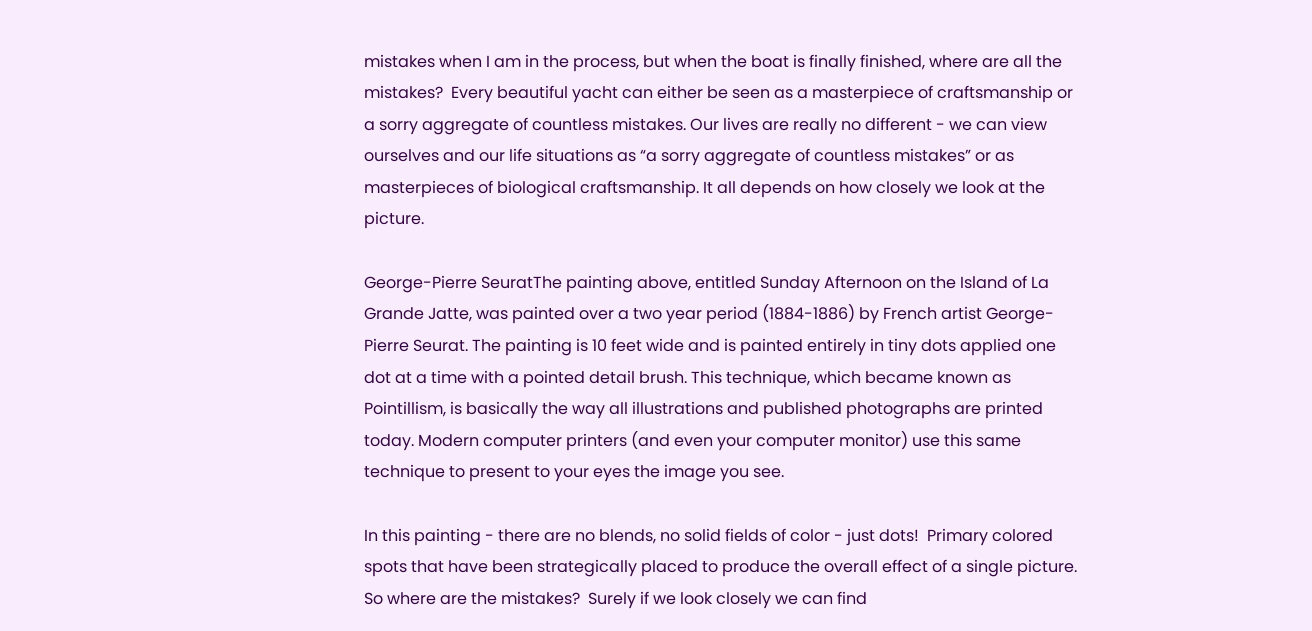mistakes when I am in the process, but when the boat is finally finished, where are all the mistakes?  Every beautiful yacht can either be seen as a masterpiece of craftsmanship or a sorry aggregate of countless mistakes. Our lives are really no different - we can view ourselves and our life situations as “a sorry aggregate of countless mistakes” or as masterpieces of biological craftsmanship. It all depends on how closely we look at the picture.

George-Pierre SeuratThe painting above, entitled Sunday Afternoon on the Island of La Grande Jatte, was painted over a two year period (1884-1886) by French artist George-Pierre Seurat. The painting is 10 feet wide and is painted entirely in tiny dots applied one dot at a time with a pointed detail brush. This technique, which became known as Pointillism, is basically the way all illustrations and published photographs are printed today. Modern computer printers (and even your computer monitor) use this same technique to present to your eyes the image you see.

In this painting - there are no blends, no solid fields of color - just dots!  Primary colored spots that have been strategically placed to produce the overall effect of a single picture. So where are the mistakes?  Surely if we look closely we can find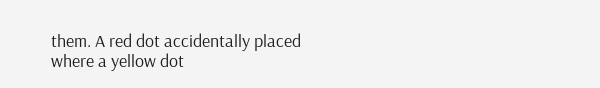them. A red dot accidentally placed where a yellow dot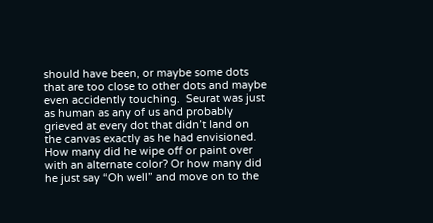should have been, or maybe some dots that are too close to other dots and maybe even accidently touching.  Seurat was just as human as any of us and probably grieved at every dot that didn’t land on the canvas exactly as he had envisioned. How many did he wipe off or paint over with an alternate color? Or how many did he just say “Oh well” and move on to the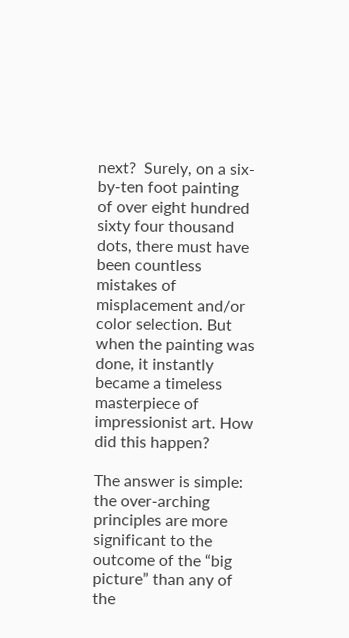next?  Surely, on a six-by-ten foot painting of over eight hundred sixty four thousand dots, there must have been countless mistakes of misplacement and/or color selection. But when the painting was done, it instantly became a timeless masterpiece of impressionist art. How did this happen?

The answer is simple: the over-arching principles are more significant to the outcome of the “big picture” than any of the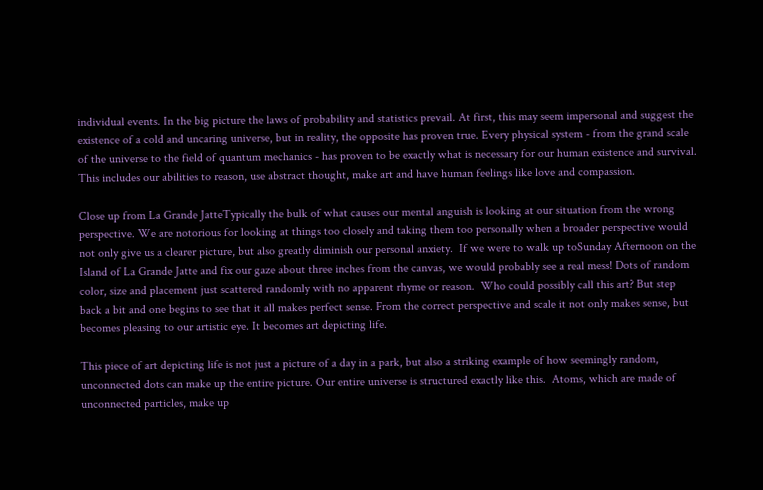individual events. In the big picture the laws of probability and statistics prevail. At first, this may seem impersonal and suggest the existence of a cold and uncaring universe, but in reality, the opposite has proven true. Every physical system - from the grand scale of the universe to the field of quantum mechanics - has proven to be exactly what is necessary for our human existence and survival. This includes our abilities to reason, use abstract thought, make art and have human feelings like love and compassion.

Close up from La Grande JatteTypically the bulk of what causes our mental anguish is looking at our situation from the wrong perspective. We are notorious for looking at things too closely and taking them too personally when a broader perspective would not only give us a clearer picture, but also greatly diminish our personal anxiety.  If we were to walk up toSunday Afternoon on the Island of La Grande Jatte and fix our gaze about three inches from the canvas, we would probably see a real mess! Dots of random color, size and placement just scattered randomly with no apparent rhyme or reason.  Who could possibly call this art? But step back a bit and one begins to see that it all makes perfect sense. From the correct perspective and scale it not only makes sense, but becomes pleasing to our artistic eye. It becomes art depicting life.

This piece of art depicting life is not just a picture of a day in a park, but also a striking example of how seemingly random, unconnected dots can make up the entire picture. Our entire universe is structured exactly like this.  Atoms, which are made of unconnected particles, make up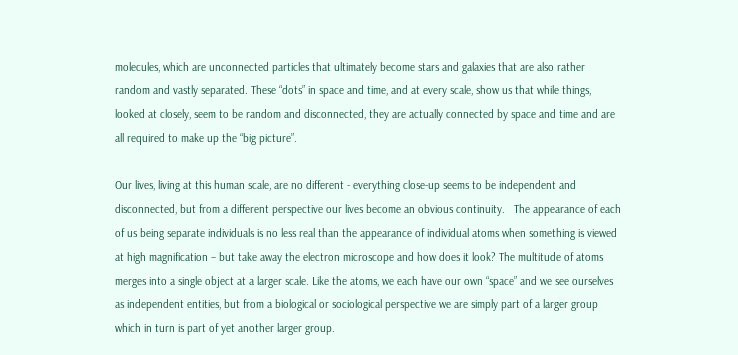molecules, which are unconnected particles that ultimately become stars and galaxies that are also rather random and vastly separated. These “dots” in space and time, and at every scale, show us that while things, looked at closely, seem to be random and disconnected, they are actually connected by space and time and are all required to make up the “big picture”.

Our lives, living at this human scale, are no different - everything close-up seems to be independent and disconnected, but from a different perspective our lives become an obvious continuity.   The appearance of each of us being separate individuals is no less real than the appearance of individual atoms when something is viewed at high magnification – but take away the electron microscope and how does it look? The multitude of atoms merges into a single object at a larger scale. Like the atoms, we each have our own “space” and we see ourselves as independent entities, but from a biological or sociological perspective we are simply part of a larger group which in turn is part of yet another larger group.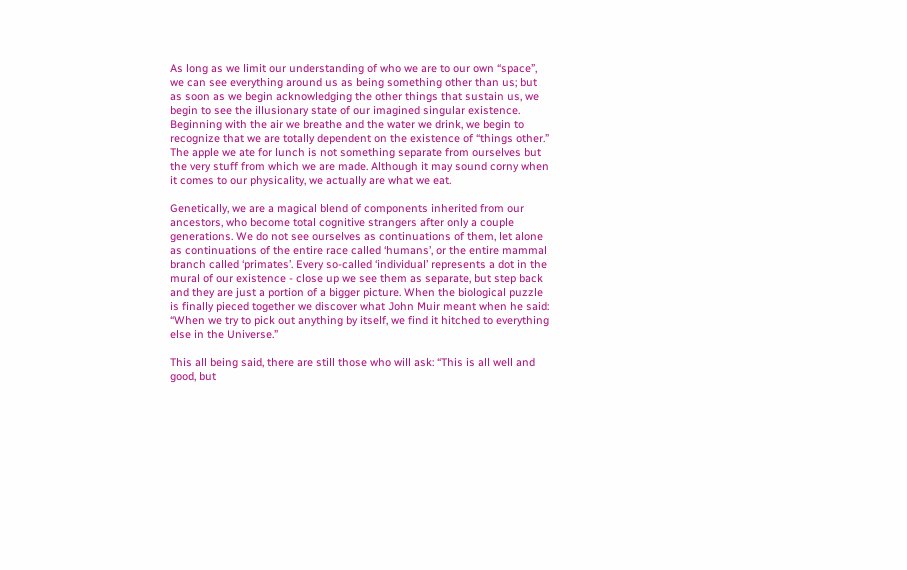As long as we limit our understanding of who we are to our own “space”, we can see everything around us as being something other than us; but as soon as we begin acknowledging the other things that sustain us, we begin to see the illusionary state of our imagined singular existence. Beginning with the air we breathe and the water we drink, we begin to recognize that we are totally dependent on the existence of “things other.” The apple we ate for lunch is not something separate from ourselves but the very stuff from which we are made. Although it may sound corny when it comes to our physicality, we actually are what we eat.

Genetically, we are a magical blend of components inherited from our ancestors, who become total cognitive strangers after only a couple generations. We do not see ourselves as continuations of them, let alone as continuations of the entire race called ‘humans’, or the entire mammal branch called ‘primates’. Every so-called ‘individual’ represents a dot in the mural of our existence - close up we see them as separate, but step back and they are just a portion of a bigger picture. When the biological puzzle is finally pieced together we discover what John Muir meant when he said: “When we try to pick out anything by itself, we find it hitched to everything else in the Universe.”

This all being said, there are still those who will ask: “This is all well and good, but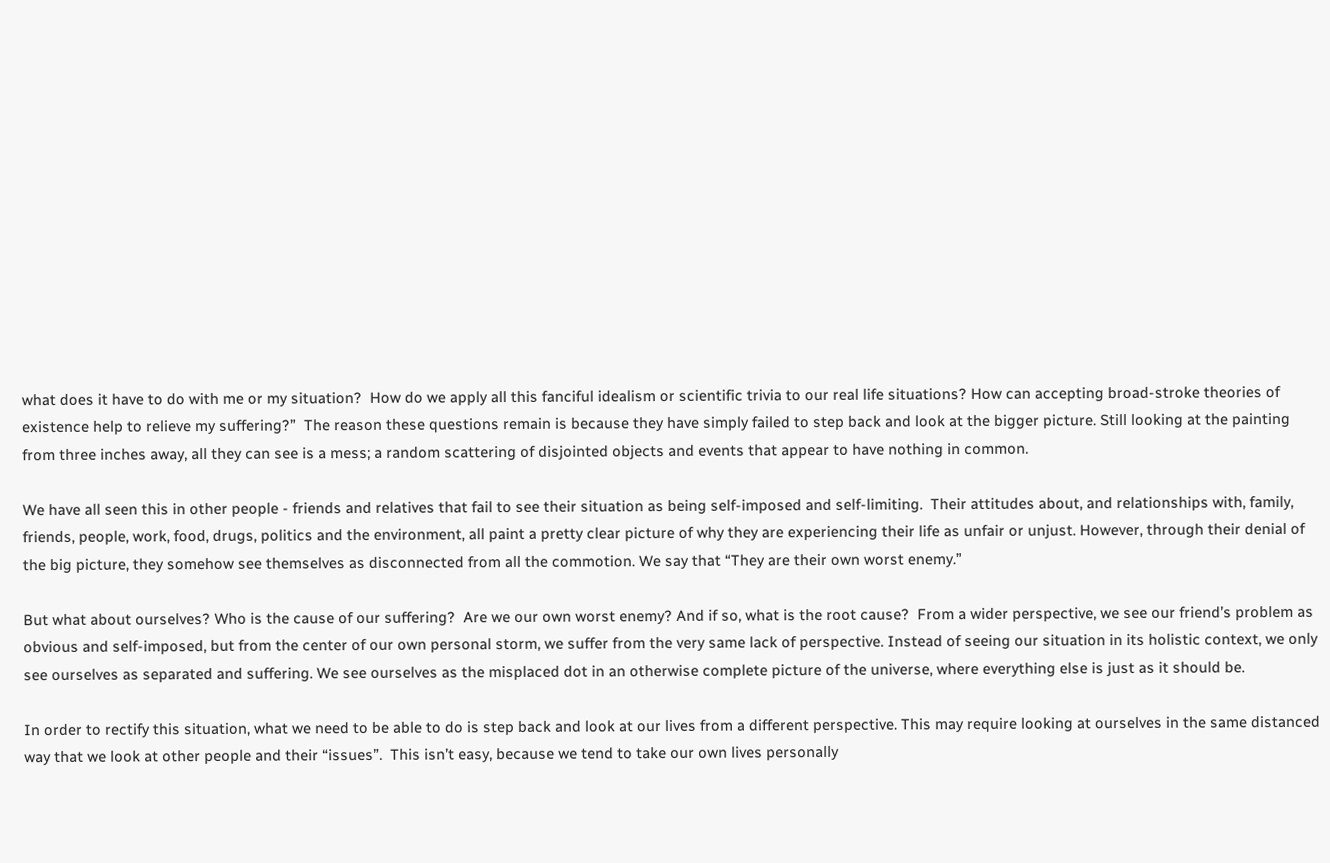what does it have to do with me or my situation?  How do we apply all this fanciful idealism or scientific trivia to our real life situations? How can accepting broad-stroke theories of existence help to relieve my suffering?”  The reason these questions remain is because they have simply failed to step back and look at the bigger picture. Still looking at the painting from three inches away, all they can see is a mess; a random scattering of disjointed objects and events that appear to have nothing in common.

We have all seen this in other people - friends and relatives that fail to see their situation as being self-imposed and self-limiting.  Their attitudes about, and relationships with, family, friends, people, work, food, drugs, politics and the environment, all paint a pretty clear picture of why they are experiencing their life as unfair or unjust. However, through their denial of the big picture, they somehow see themselves as disconnected from all the commotion. We say that “They are their own worst enemy.”

But what about ourselves? Who is the cause of our suffering?  Are we our own worst enemy? And if so, what is the root cause?  From a wider perspective, we see our friend’s problem as obvious and self-imposed, but from the center of our own personal storm, we suffer from the very same lack of perspective. Instead of seeing our situation in its holistic context, we only see ourselves as separated and suffering. We see ourselves as the misplaced dot in an otherwise complete picture of the universe, where everything else is just as it should be.

In order to rectify this situation, what we need to be able to do is step back and look at our lives from a different perspective. This may require looking at ourselves in the same distanced way that we look at other people and their “issues”.  This isn’t easy, because we tend to take our own lives personally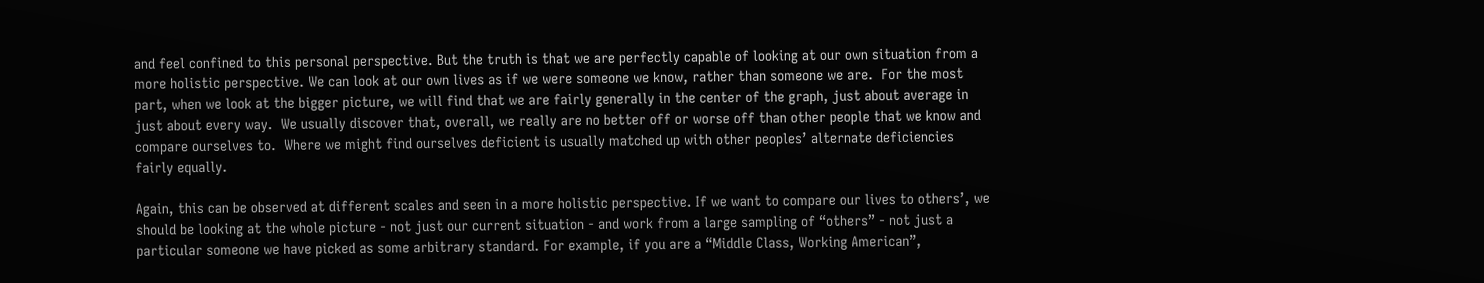and feel confined to this personal perspective. But the truth is that we are perfectly capable of looking at our own situation from a more holistic perspective. We can look at our own lives as if we were someone we know, rather than someone we are.  For the most part, when we look at the bigger picture, we will find that we are fairly generally in the center of the graph, just about average in just about every way.  We usually discover that, overall, we really are no better off or worse off than other people that we know and compare ourselves to.  Where we might find ourselves deficient is usually matched up with other peoples’ alternate deficiencies fairly equally.

Again, this can be observed at different scales and seen in a more holistic perspective. If we want to compare our lives to others’, we should be looking at the whole picture - not just our current situation - and work from a large sampling of “others” - not just a particular someone we have picked as some arbitrary standard. For example, if you are a “Middle Class, Working American”,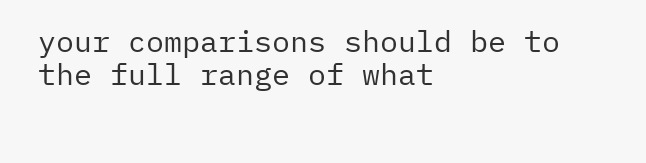your comparisons should be to the full range of what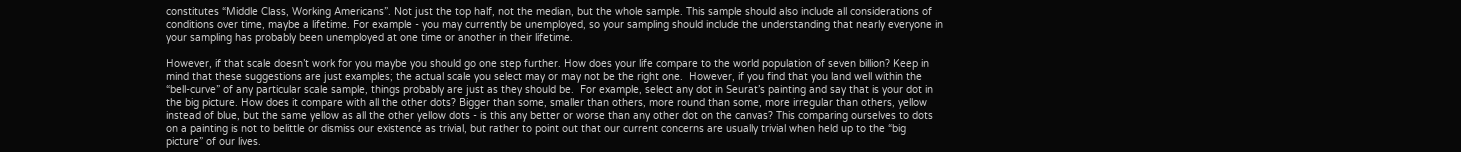constitutes “Middle Class, Working Americans”. Not just the top half, not the median, but the whole sample. This sample should also include all considerations of conditions over time, maybe a lifetime. For example - you may currently be unemployed, so your sampling should include the understanding that nearly everyone in your sampling has probably been unemployed at one time or another in their lifetime.

However, if that scale doesn’t work for you maybe you should go one step further. How does your life compare to the world population of seven billion? Keep in mind that these suggestions are just examples; the actual scale you select may or may not be the right one.  However, if you find that you land well within the “bell-curve” of any particular scale sample, things probably are just as they should be.  For example, select any dot in Seurat’s painting and say that is your dot in the big picture. How does it compare with all the other dots? Bigger than some, smaller than others, more round than some, more irregular than others, yellow instead of blue, but the same yellow as all the other yellow dots - is this any better or worse than any other dot on the canvas? This comparing ourselves to dots on a painting is not to belittle or dismiss our existence as trivial, but rather to point out that our current concerns are usually trivial when held up to the “big picture” of our lives.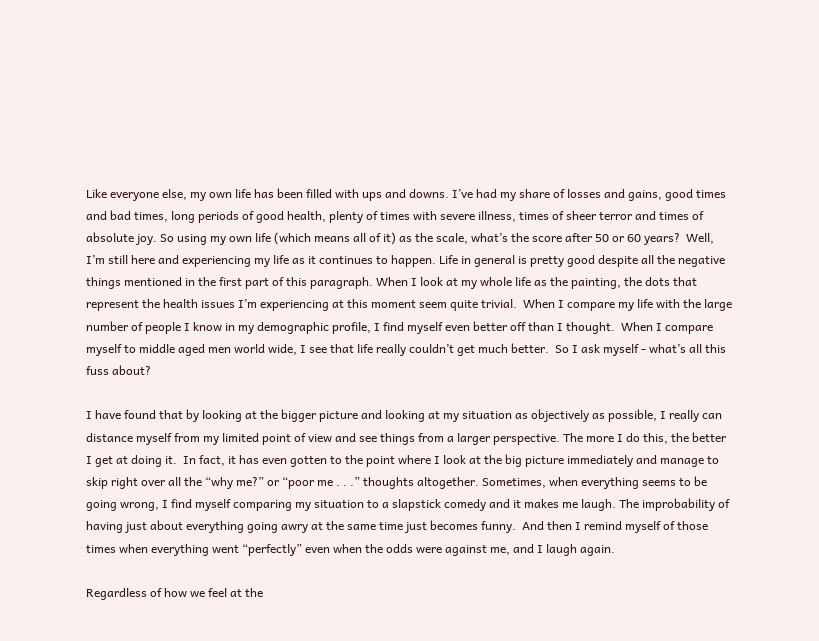Like everyone else, my own life has been filled with ups and downs. I’ve had my share of losses and gains, good times and bad times, long periods of good health, plenty of times with severe illness, times of sheer terror and times of absolute joy. So using my own life (which means all of it) as the scale, what’s the score after 50 or 60 years?  Well, I’m still here and experiencing my life as it continues to happen. Life in general is pretty good despite all the negative things mentioned in the first part of this paragraph. When I look at my whole life as the painting, the dots that represent the health issues I’m experiencing at this moment seem quite trivial.  When I compare my life with the large number of people I know in my demographic profile, I find myself even better off than I thought.  When I compare myself to middle aged men world wide, I see that life really couldn’t get much better.  So I ask myself - what’s all this fuss about?

I have found that by looking at the bigger picture and looking at my situation as objectively as possible, I really can distance myself from my limited point of view and see things from a larger perspective. The more I do this, the better I get at doing it.  In fact, it has even gotten to the point where I look at the big picture immediately and manage to skip right over all the “why me?” or “poor me . . .” thoughts altogether. Sometimes, when everything seems to be going wrong, I find myself comparing my situation to a slapstick comedy and it makes me laugh. The improbability of having just about everything going awry at the same time just becomes funny.  And then I remind myself of those times when everything went “perfectly” even when the odds were against me, and I laugh again.

Regardless of how we feel at the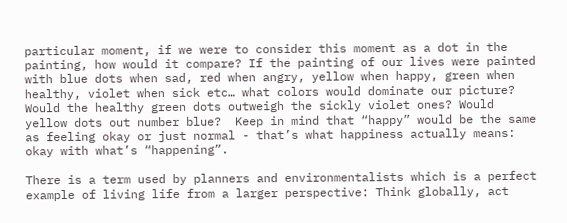particular moment, if we were to consider this moment as a dot in the painting, how would it compare? If the painting of our lives were painted with blue dots when sad, red when angry, yellow when happy, green when healthy, violet when sick etc… what colors would dominate our picture? Would the healthy green dots outweigh the sickly violet ones? Would yellow dots out number blue?  Keep in mind that “happy” would be the same as feeling okay or just normal - that’s what happiness actually means: okay with what’s “happening”.

There is a term used by planners and environmentalists which is a perfect example of living life from a larger perspective: Think globally, act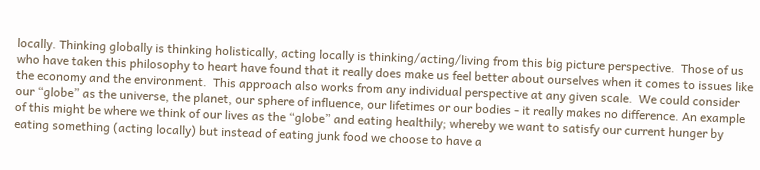locally. Thinking globally is thinking holistically, acting locally is thinking/acting/living from this big picture perspective.  Those of us who have taken this philosophy to heart have found that it really does make us feel better about ourselves when it comes to issues like the economy and the environment.  This approach also works from any individual perspective at any given scale.  We could consider our “globe” as the universe, the planet, our sphere of influence, our lifetimes or our bodies - it really makes no difference. An example of this might be where we think of our lives as the “globe” and eating healthily; whereby we want to satisfy our current hunger by eating something (acting locally) but instead of eating junk food we choose to have a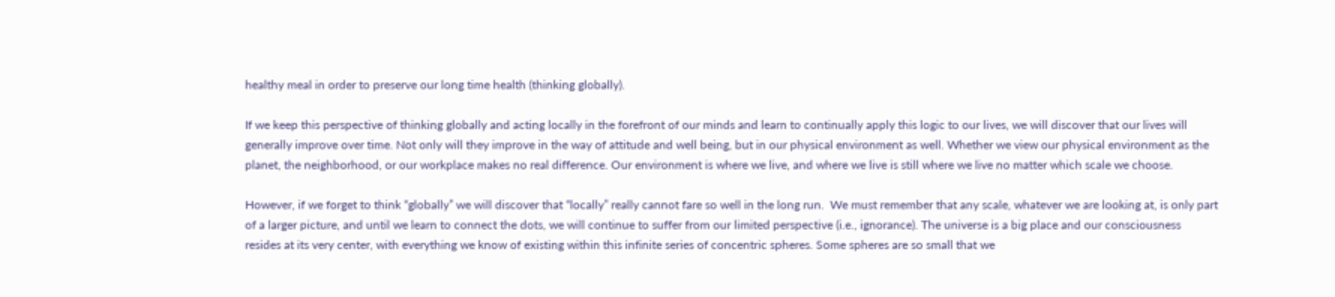healthy meal in order to preserve our long time health (thinking globally).

If we keep this perspective of thinking globally and acting locally in the forefront of our minds and learn to continually apply this logic to our lives, we will discover that our lives will generally improve over time. Not only will they improve in the way of attitude and well being, but in our physical environment as well. Whether we view our physical environment as the planet, the neighborhood, or our workplace makes no real difference. Our environment is where we live, and where we live is still where we live no matter which scale we choose.

However, if we forget to think “globally” we will discover that “locally” really cannot fare so well in the long run.  We must remember that any scale, whatever we are looking at, is only part of a larger picture, and until we learn to connect the dots, we will continue to suffer from our limited perspective (i.e., ignorance). The universe is a big place and our consciousness resides at its very center, with everything we know of existing within this infinite series of concentric spheres. Some spheres are so small that we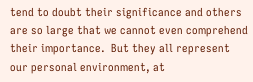tend to doubt their significance and others are so large that we cannot even comprehend their importance.  But they all represent our personal environment, at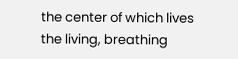the center of which lives the living, breathing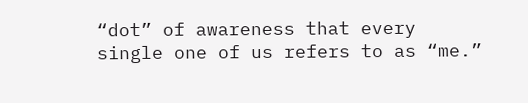“dot” of awareness that every single one of us refers to as “me.”